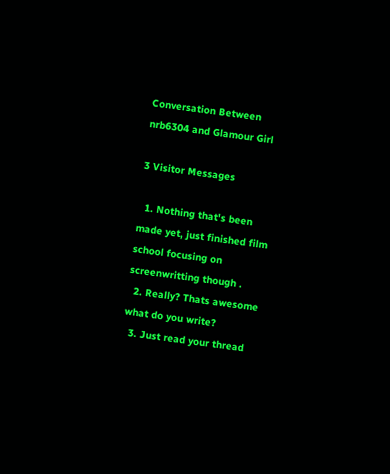Conversation Between nrb6304 and Glamour Girl

3 Visitor Messages

  1. Nothing that's been made yet, just finished film school focusing on screenwritting though .
  2. Really? Thats awesome what do you write?
  3. Just read your thread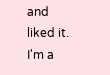and liked it. I'm a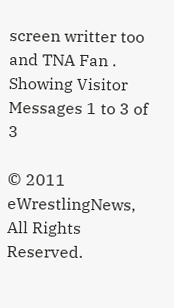screen writter too and TNA Fan .
Showing Visitor Messages 1 to 3 of 3

© 2011 eWrestlingNews, All Rights Reserved.